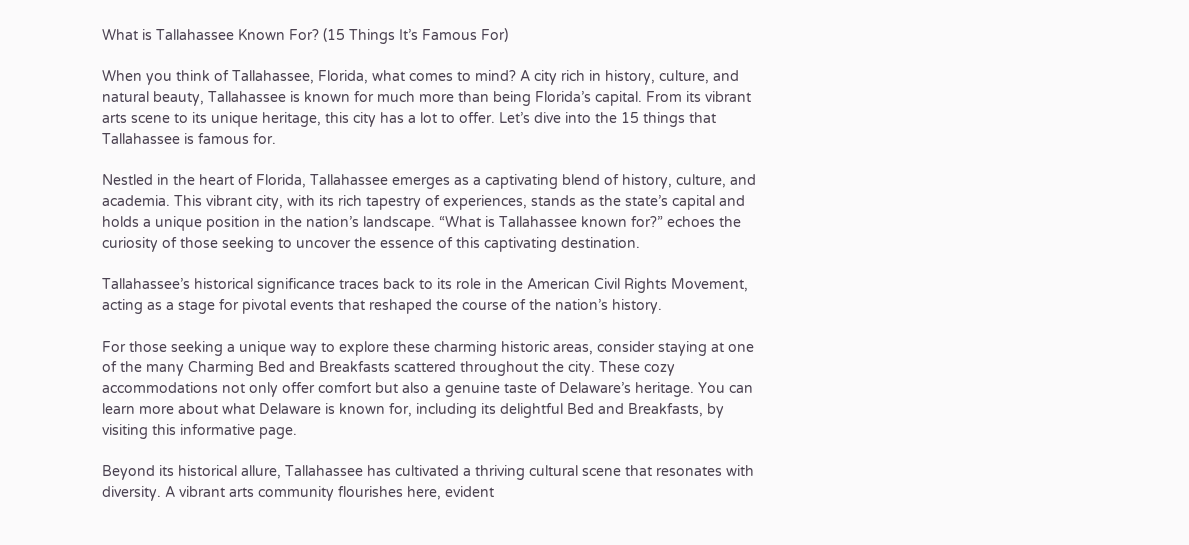What is Tallahassee Known For? (15 Things It’s Famous For)

When you think of Tallahassee, Florida, what comes to mind? A city rich in history, culture, and natural beauty, Tallahassee is known for much more than being Florida’s capital. From its vibrant arts scene to its unique heritage, this city has a lot to offer. Let’s dive into the 15 things that Tallahassee is famous for.

Nestled in the heart of Florida, Tallahassee emerges as a captivating blend of history, culture, and academia. This vibrant city, with its rich tapestry of experiences, stands as the state’s capital and holds a unique position in the nation’s landscape. “What is Tallahassee known for?” echoes the curiosity of those seeking to uncover the essence of this captivating destination.

Tallahassee’s historical significance traces back to its role in the American Civil Rights Movement, acting as a stage for pivotal events that reshaped the course of the nation’s history.

For those seeking a unique way to explore these charming historic areas, consider staying at one of the many Charming Bed and Breakfasts scattered throughout the city. These cozy accommodations not only offer comfort but also a genuine taste of Delaware’s heritage. You can learn more about what Delaware is known for, including its delightful Bed and Breakfasts, by visiting this informative page.

Beyond its historical allure, Tallahassee has cultivated a thriving cultural scene that resonates with diversity. A vibrant arts community flourishes here, evident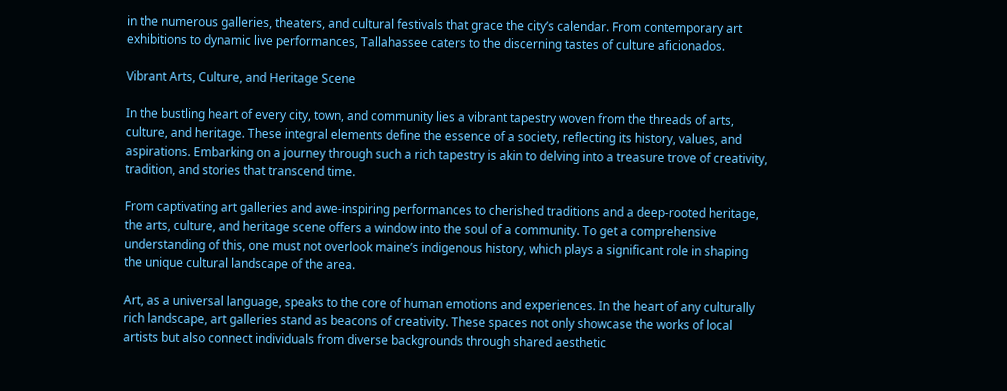in the numerous galleries, theaters, and cultural festivals that grace the city’s calendar. From contemporary art exhibitions to dynamic live performances, Tallahassee caters to the discerning tastes of culture aficionados.

Vibrant Arts, Culture, and Heritage Scene

In the bustling heart of every city, town, and community lies a vibrant tapestry woven from the threads of arts, culture, and heritage. These integral elements define the essence of a society, reflecting its history, values, and aspirations. Embarking on a journey through such a rich tapestry is akin to delving into a treasure trove of creativity, tradition, and stories that transcend time.

From captivating art galleries and awe-inspiring performances to cherished traditions and a deep-rooted heritage, the arts, culture, and heritage scene offers a window into the soul of a community. To get a comprehensive understanding of this, one must not overlook maine’s indigenous history, which plays a significant role in shaping the unique cultural landscape of the area.

Art, as a universal language, speaks to the core of human emotions and experiences. In the heart of any culturally rich landscape, art galleries stand as beacons of creativity. These spaces not only showcase the works of local artists but also connect individuals from diverse backgrounds through shared aesthetic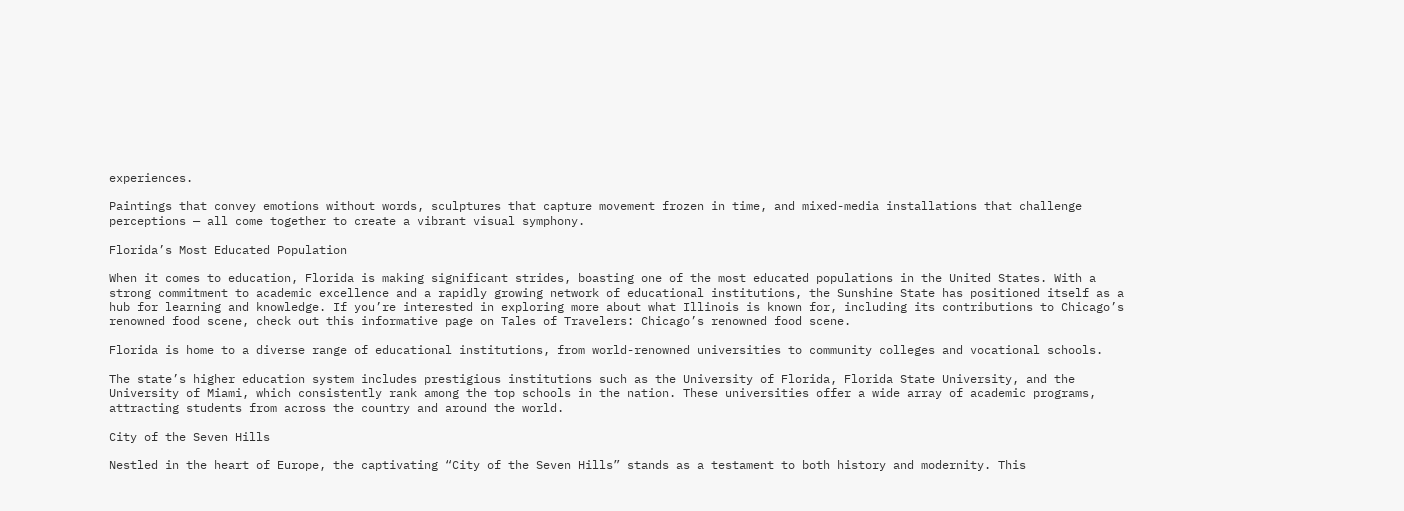experiences.

Paintings that convey emotions without words, sculptures that capture movement frozen in time, and mixed-media installations that challenge perceptions — all come together to create a vibrant visual symphony.

Florida’s Most Educated Population

When it comes to education, Florida is making significant strides, boasting one of the most educated populations in the United States. With a strong commitment to academic excellence and a rapidly growing network of educational institutions, the Sunshine State has positioned itself as a hub for learning and knowledge. If you’re interested in exploring more about what Illinois is known for, including its contributions to Chicago’s renowned food scene, check out this informative page on Tales of Travelers: Chicago’s renowned food scene.

Florida is home to a diverse range of educational institutions, from world-renowned universities to community colleges and vocational schools.

The state’s higher education system includes prestigious institutions such as the University of Florida, Florida State University, and the University of Miami, which consistently rank among the top schools in the nation. These universities offer a wide array of academic programs, attracting students from across the country and around the world.

City of the Seven Hills

Nestled in the heart of Europe, the captivating “City of the Seven Hills” stands as a testament to both history and modernity. This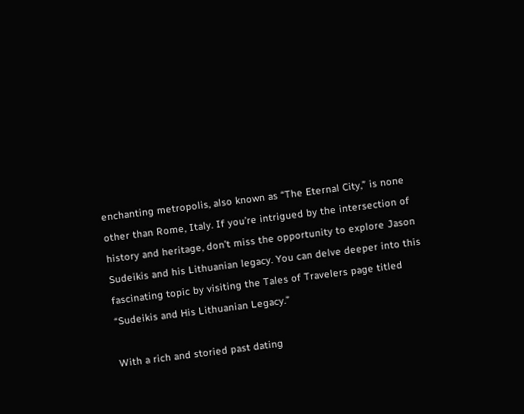enchanting metropolis, also known as “The Eternal City,” is none other than Rome, Italy. If you’re intrigued by the intersection of history and heritage, don’t miss the opportunity to explore Jason Sudeikis and his Lithuanian legacy. You can delve deeper into this fascinating topic by visiting the Tales of Travelers page titled “Sudeikis and His Lithuanian Legacy.”

With a rich and storied past dating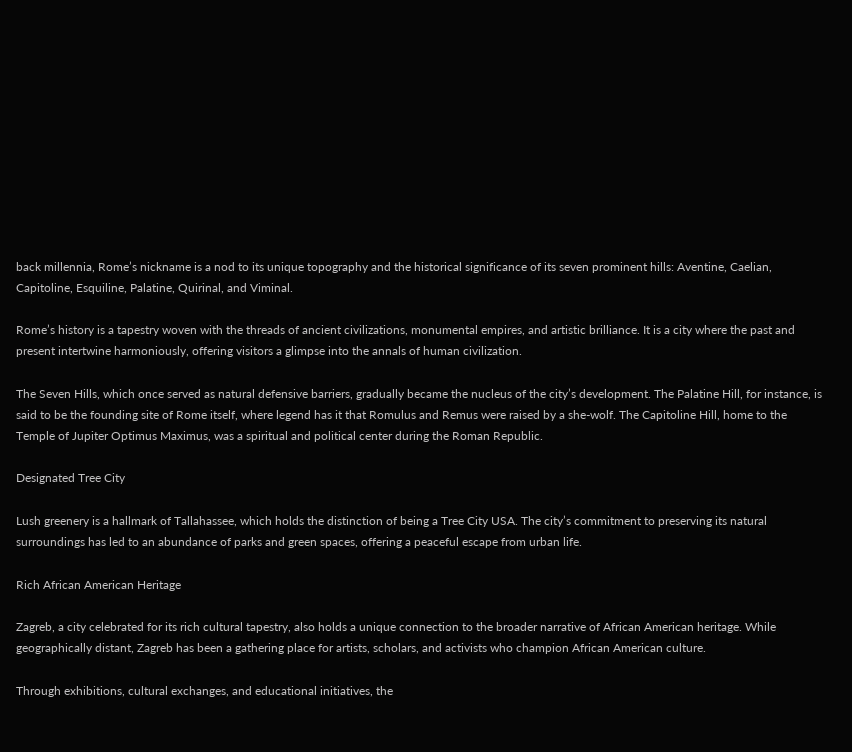back millennia, Rome’s nickname is a nod to its unique topography and the historical significance of its seven prominent hills: Aventine, Caelian, Capitoline, Esquiline, Palatine, Quirinal, and Viminal.

Rome’s history is a tapestry woven with the threads of ancient civilizations, monumental empires, and artistic brilliance. It is a city where the past and present intertwine harmoniously, offering visitors a glimpse into the annals of human civilization.

The Seven Hills, which once served as natural defensive barriers, gradually became the nucleus of the city’s development. The Palatine Hill, for instance, is said to be the founding site of Rome itself, where legend has it that Romulus and Remus were raised by a she-wolf. The Capitoline Hill, home to the Temple of Jupiter Optimus Maximus, was a spiritual and political center during the Roman Republic.

Designated Tree City

Lush greenery is a hallmark of Tallahassee, which holds the distinction of being a Tree City USA. The city’s commitment to preserving its natural surroundings has led to an abundance of parks and green spaces, offering a peaceful escape from urban life.

Rich African American Heritage

Zagreb, a city celebrated for its rich cultural tapestry, also holds a unique connection to the broader narrative of African American heritage. While geographically distant, Zagreb has been a gathering place for artists, scholars, and activists who champion African American culture.

Through exhibitions, cultural exchanges, and educational initiatives, the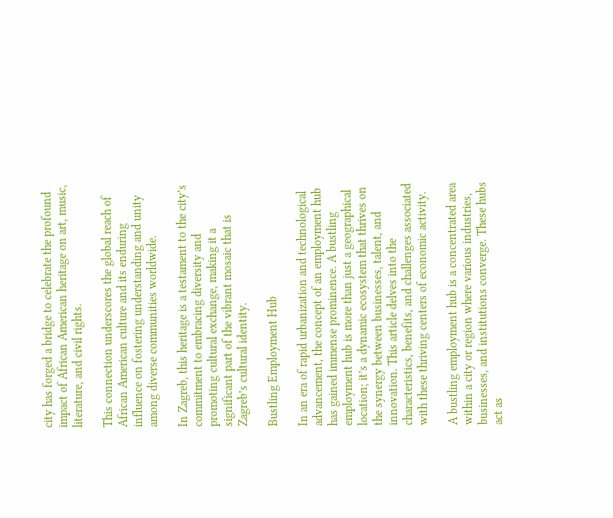city has forged a bridge to celebrate the profound impact of African American heritage on art, music, literature, and civil rights.

This connection underscores the global reach of African American culture and its enduring influence on fostering understanding and unity among diverse communities worldwide.

In Zagreb, this heritage is a testament to the city’s commitment to embracing diversity and promoting cultural exchange, making it a significant part of the vibrant mosaic that is Zagreb’s cultural identity.

Bustling Employment Hub

In an era of rapid urbanization and technological advancement, the concept of an employment hub has gained immense prominence. A bustling employment hub is more than just a geographical location; it’s a dynamic ecosystem that thrives on the synergy between businesses, talent, and innovation. This article delves into the characteristics, benefits, and challenges associated with these thriving centers of economic activity.

A bustling employment hub is a concentrated area within a city or region where various industries, businesses, and institutions converge. These hubs act as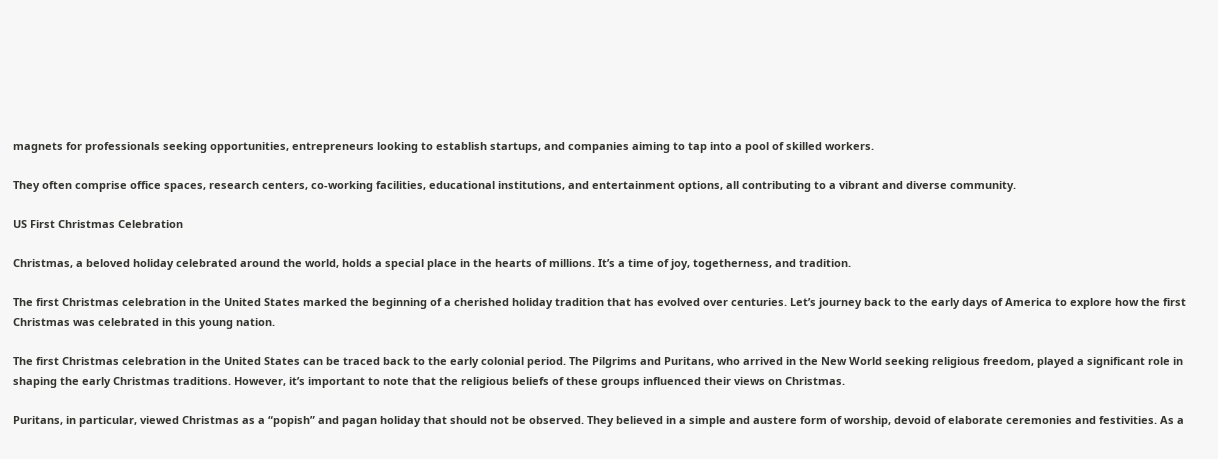magnets for professionals seeking opportunities, entrepreneurs looking to establish startups, and companies aiming to tap into a pool of skilled workers.

They often comprise office spaces, research centers, co-working facilities, educational institutions, and entertainment options, all contributing to a vibrant and diverse community.

US First Christmas Celebration

Christmas, a beloved holiday celebrated around the world, holds a special place in the hearts of millions. It’s a time of joy, togetherness, and tradition.

The first Christmas celebration in the United States marked the beginning of a cherished holiday tradition that has evolved over centuries. Let’s journey back to the early days of America to explore how the first Christmas was celebrated in this young nation.

The first Christmas celebration in the United States can be traced back to the early colonial period. The Pilgrims and Puritans, who arrived in the New World seeking religious freedom, played a significant role in shaping the early Christmas traditions. However, it’s important to note that the religious beliefs of these groups influenced their views on Christmas.

Puritans, in particular, viewed Christmas as a “popish” and pagan holiday that should not be observed. They believed in a simple and austere form of worship, devoid of elaborate ceremonies and festivities. As a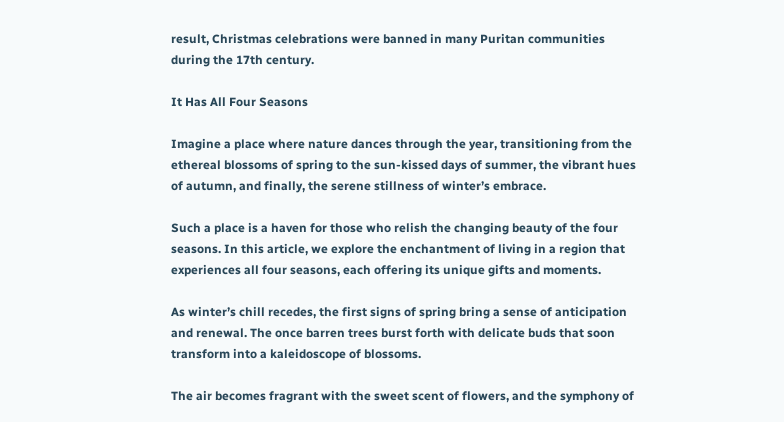result, Christmas celebrations were banned in many Puritan communities during the 17th century.

It Has All Four Seasons

Imagine a place where nature dances through the year, transitioning from the ethereal blossoms of spring to the sun-kissed days of summer, the vibrant hues of autumn, and finally, the serene stillness of winter’s embrace.

Such a place is a haven for those who relish the changing beauty of the four seasons. In this article, we explore the enchantment of living in a region that experiences all four seasons, each offering its unique gifts and moments.

As winter’s chill recedes, the first signs of spring bring a sense of anticipation and renewal. The once barren trees burst forth with delicate buds that soon transform into a kaleidoscope of blossoms.

The air becomes fragrant with the sweet scent of flowers, and the symphony of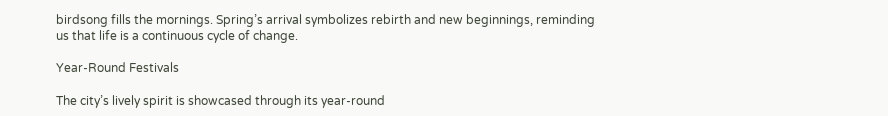birdsong fills the mornings. Spring’s arrival symbolizes rebirth and new beginnings, reminding us that life is a continuous cycle of change.

Year-Round Festivals

The city’s lively spirit is showcased through its year-round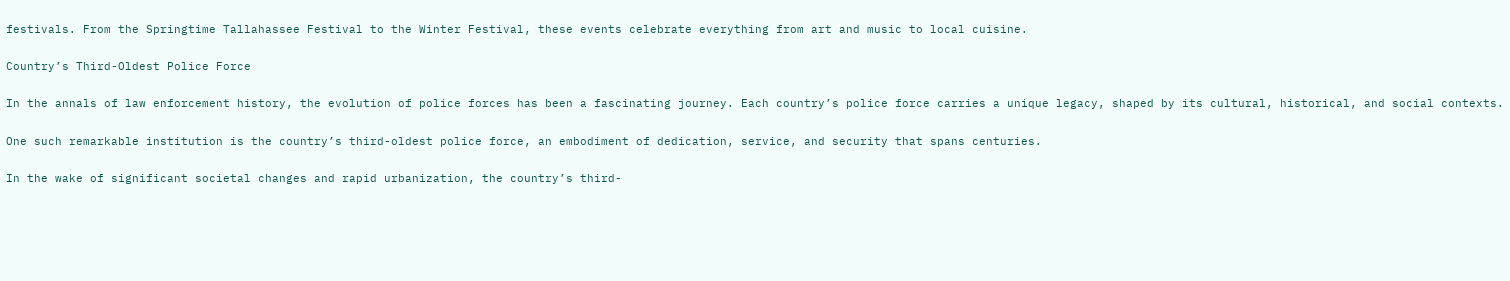festivals. From the Springtime Tallahassee Festival to the Winter Festival, these events celebrate everything from art and music to local cuisine.

Country’s Third-Oldest Police Force

In the annals of law enforcement history, the evolution of police forces has been a fascinating journey. Each country’s police force carries a unique legacy, shaped by its cultural, historical, and social contexts.

One such remarkable institution is the country’s third-oldest police force, an embodiment of dedication, service, and security that spans centuries.

In the wake of significant societal changes and rapid urbanization, the country’s third-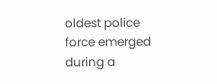oldest police force emerged during a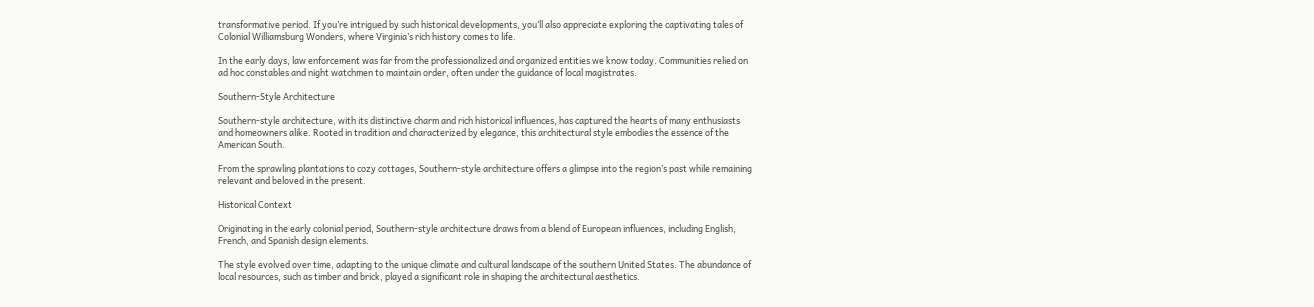transformative period. If you’re intrigued by such historical developments, you’ll also appreciate exploring the captivating tales of Colonial Williamsburg Wonders, where Virginia’s rich history comes to life.

In the early days, law enforcement was far from the professionalized and organized entities we know today. Communities relied on ad hoc constables and night watchmen to maintain order, often under the guidance of local magistrates.

Southern-Style Architecture

Southern-style architecture, with its distinctive charm and rich historical influences, has captured the hearts of many enthusiasts and homeowners alike. Rooted in tradition and characterized by elegance, this architectural style embodies the essence of the American South.

From the sprawling plantations to cozy cottages, Southern-style architecture offers a glimpse into the region’s past while remaining relevant and beloved in the present.

Historical Context

Originating in the early colonial period, Southern-style architecture draws from a blend of European influences, including English, French, and Spanish design elements.

The style evolved over time, adapting to the unique climate and cultural landscape of the southern United States. The abundance of local resources, such as timber and brick, played a significant role in shaping the architectural aesthetics.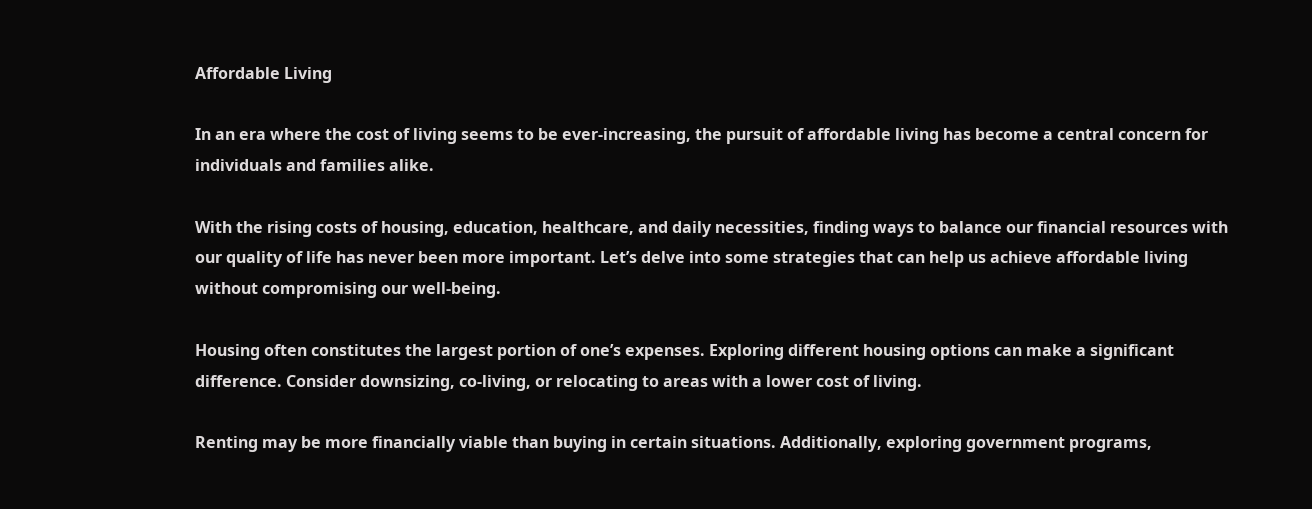Affordable Living

In an era where the cost of living seems to be ever-increasing, the pursuit of affordable living has become a central concern for individuals and families alike.

With the rising costs of housing, education, healthcare, and daily necessities, finding ways to balance our financial resources with our quality of life has never been more important. Let’s delve into some strategies that can help us achieve affordable living without compromising our well-being.

Housing often constitutes the largest portion of one’s expenses. Exploring different housing options can make a significant difference. Consider downsizing, co-living, or relocating to areas with a lower cost of living.

Renting may be more financially viable than buying in certain situations. Additionally, exploring government programs,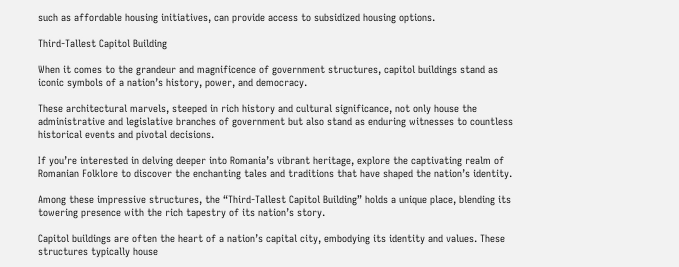such as affordable housing initiatives, can provide access to subsidized housing options.

Third-Tallest Capitol Building

When it comes to the grandeur and magnificence of government structures, capitol buildings stand as iconic symbols of a nation’s history, power, and democracy.

These architectural marvels, steeped in rich history and cultural significance, not only house the administrative and legislative branches of government but also stand as enduring witnesses to countless historical events and pivotal decisions.

If you’re interested in delving deeper into Romania’s vibrant heritage, explore the captivating realm of Romanian Folklore to discover the enchanting tales and traditions that have shaped the nation’s identity.

Among these impressive structures, the “Third-Tallest Capitol Building” holds a unique place, blending its towering presence with the rich tapestry of its nation’s story.

Capitol buildings are often the heart of a nation’s capital city, embodying its identity and values. These structures typically house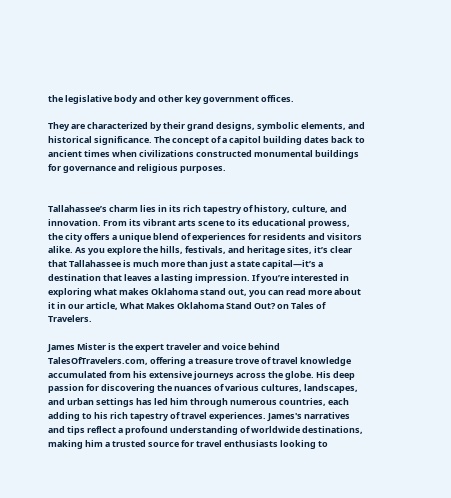the legislative body and other key government offices.

They are characterized by their grand designs, symbolic elements, and historical significance. The concept of a capitol building dates back to ancient times when civilizations constructed monumental buildings for governance and religious purposes.


Tallahassee’s charm lies in its rich tapestry of history, culture, and innovation. From its vibrant arts scene to its educational prowess, the city offers a unique blend of experiences for residents and visitors alike. As you explore the hills, festivals, and heritage sites, it’s clear that Tallahassee is much more than just a state capital—it’s a destination that leaves a lasting impression. If you’re interested in exploring what makes Oklahoma stand out, you can read more about it in our article, What Makes Oklahoma Stand Out? on Tales of Travelers.

James Mister is the expert traveler and voice behind TalesOfTravelers.com, offering a treasure trove of travel knowledge accumulated from his extensive journeys across the globe. His deep passion for discovering the nuances of various cultures, landscapes, and urban settings has led him through numerous countries, each adding to his rich tapestry of travel experiences. James's narratives and tips reflect a profound understanding of worldwide destinations, making him a trusted source for travel enthusiasts looking to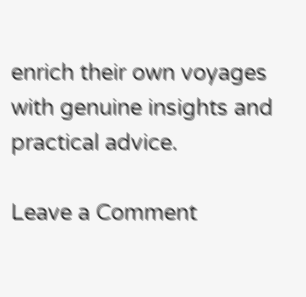enrich their own voyages with genuine insights and practical advice.

Leave a Comment